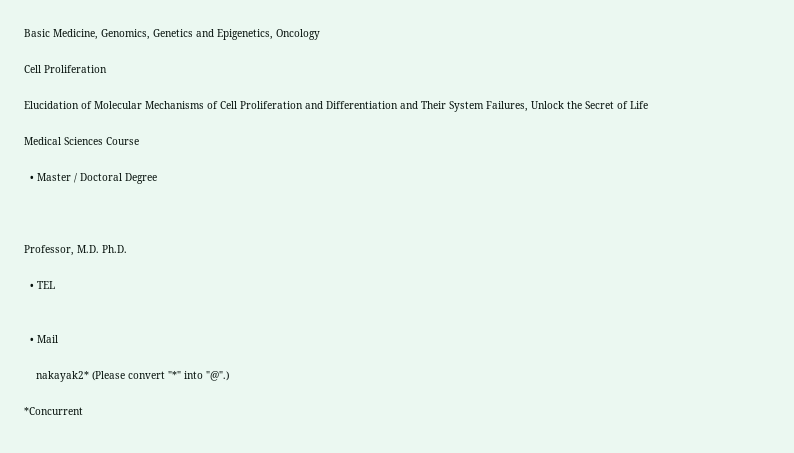Basic Medicine, Genomics, Genetics and Epigenetics, Oncology

Cell Proliferation

Elucidation of Molecular Mechanisms of Cell Proliferation and Differentiation and Their System Failures, Unlock the Secret of Life

Medical Sciences Course

  • Master / Doctoral Degree



Professor, M.D. Ph.D.

  • TEL


  • Mail

    nakayak2* (Please convert "*" into "@".)

*Concurrent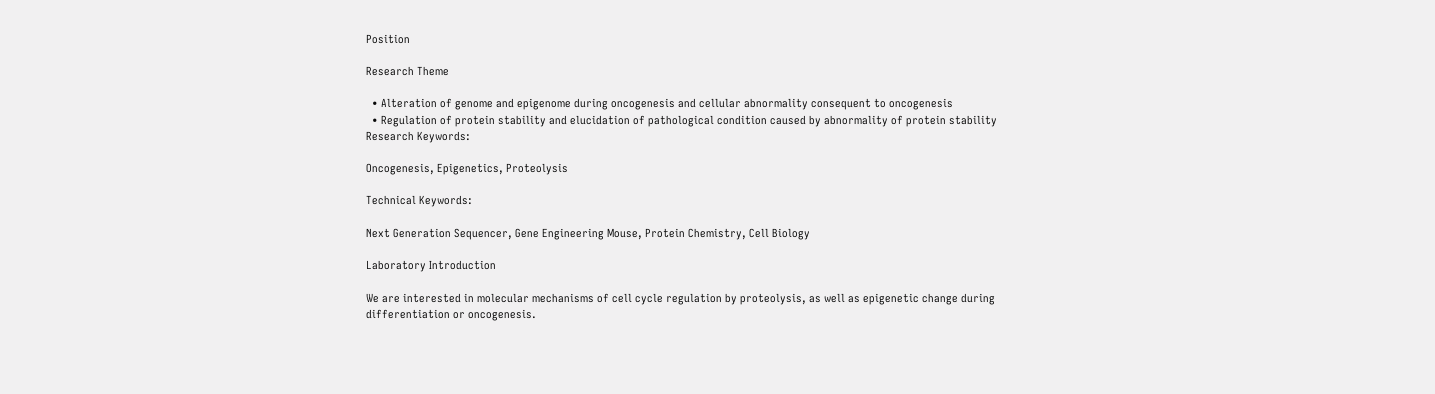Position

Research Theme

  • Alteration of genome and epigenome during oncogenesis and cellular abnormality consequent to oncogenesis
  • Regulation of protein stability and elucidation of pathological condition caused by abnormality of protein stability
Research Keywords:

Oncogenesis, Epigenetics, Proteolysis

Technical Keywords:

Next Generation Sequencer, Gene Engineering Mouse, Protein Chemistry, Cell Biology

Laboratory Introduction

We are interested in molecular mechanisms of cell cycle regulation by proteolysis, as well as epigenetic change during differentiation or oncogenesis.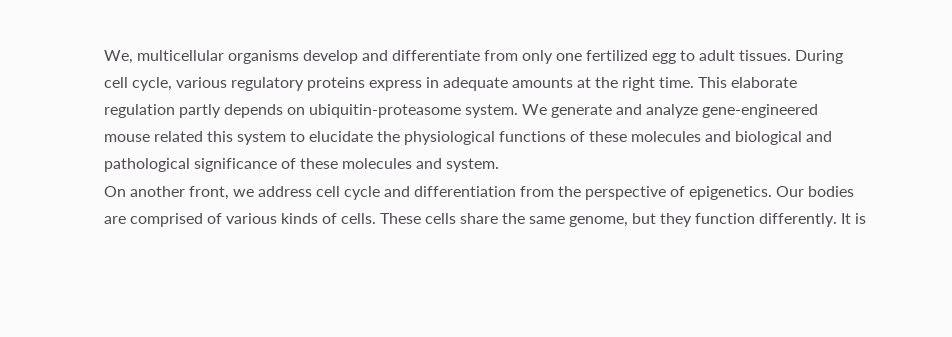We, multicellular organisms develop and differentiate from only one fertilized egg to adult tissues. During cell cycle, various regulatory proteins express in adequate amounts at the right time. This elaborate regulation partly depends on ubiquitin-proteasome system. We generate and analyze gene-engineered mouse related this system to elucidate the physiological functions of these molecules and biological and pathological significance of these molecules and system.
On another front, we address cell cycle and differentiation from the perspective of epigenetics. Our bodies are comprised of various kinds of cells. These cells share the same genome, but they function differently. It is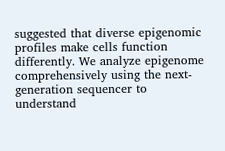suggested that diverse epigenomic profiles make cells function differently. We analyze epigenome comprehensively using the next-generation sequencer to understand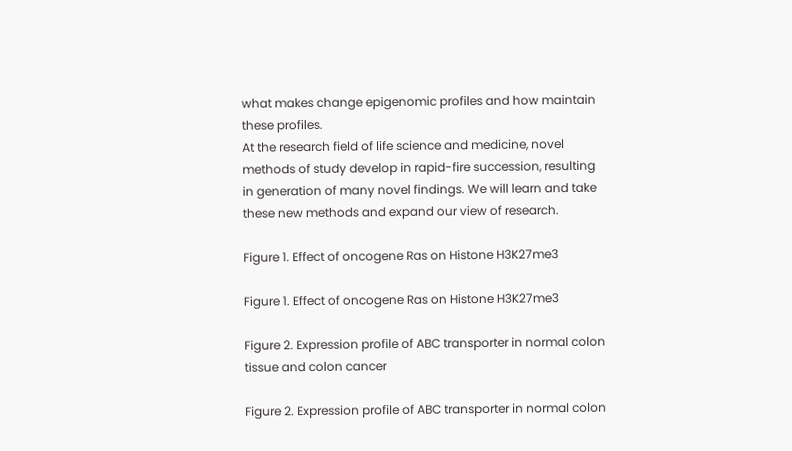what makes change epigenomic profiles and how maintain these profiles.
At the research field of life science and medicine, novel methods of study develop in rapid-fire succession, resulting in generation of many novel findings. We will learn and take these new methods and expand our view of research.

Figure 1. Effect of oncogene Ras on Histone H3K27me3

Figure 1. Effect of oncogene Ras on Histone H3K27me3

Figure 2. Expression profile of ABC transporter in normal colon tissue and colon cancer

Figure 2. Expression profile of ABC transporter in normal colon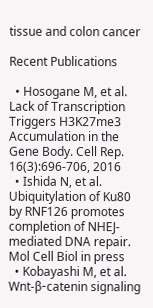tissue and colon cancer

Recent Publications

  • Hosogane M, et al. Lack of Transcription Triggers H3K27me3 Accumulation in the Gene Body. Cell Rep. 16(3):696-706, 2016
  • Ishida N, et al. Ubiquitylation of Ku80 by RNF126 promotes completion of NHEJ-mediated DNA repair. Mol Cell Biol in press
  • Kobayashi M, et al. Wnt-β-catenin signaling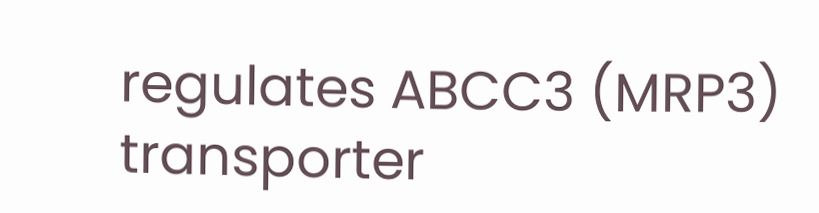regulates ABCC3 (MRP3) transporter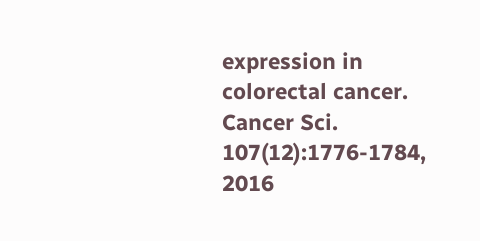expression in colorectal cancer. Cancer Sci. 107(12):1776-1784, 2016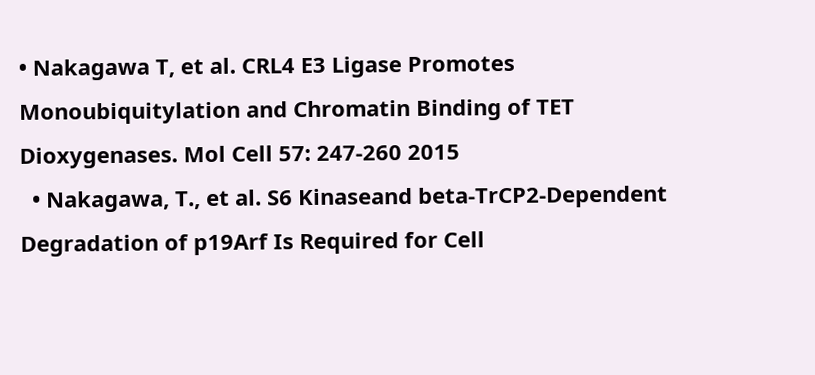• Nakagawa T, et al. CRL4 E3 Ligase Promotes Monoubiquitylation and Chromatin Binding of TET Dioxygenases. Mol Cell 57: 247-260 2015
  • Nakagawa, T., et al. S6 Kinaseand beta-TrCP2-Dependent Degradation of p19Arf Is Required for Cell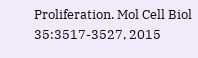Proliferation. Mol Cell Biol 35:3517-3527, 2015